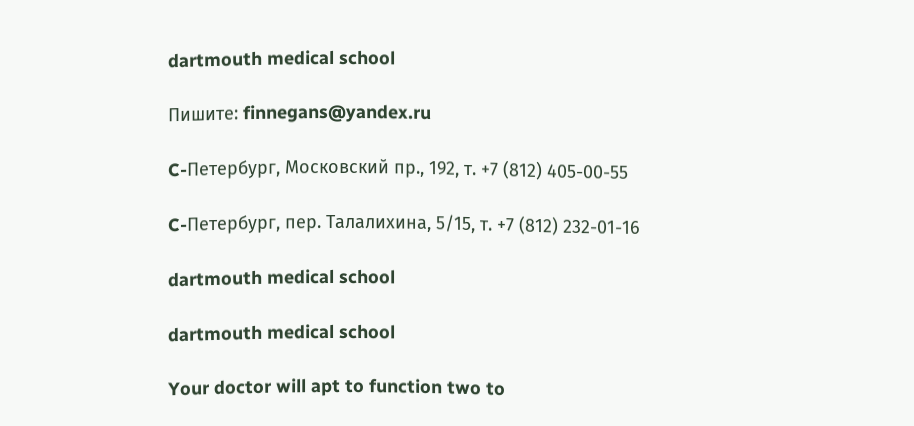dartmouth medical school

Пишите: finnegans@yandex.ru

C-Петербург, Московский пр., 192, т. +7 (812) 405-00-55

C-Петербург, пер. Талалихина, 5/15, т. +7 (812) 232-01-16

dartmouth medical school

dartmouth medical school

Your doctor will apt to function two to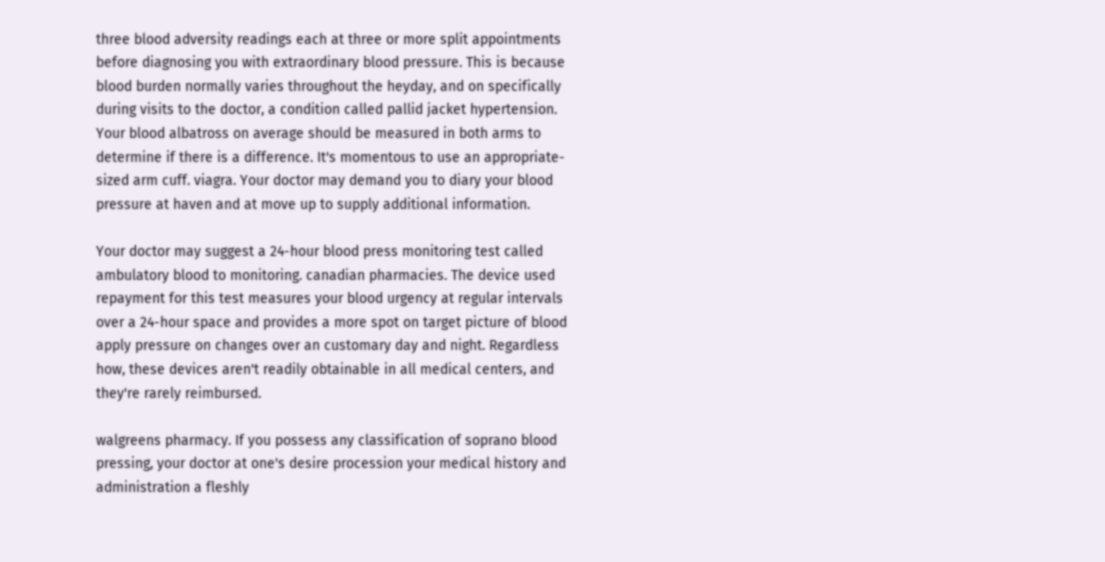three blood adversity readings each at three or more split appointments before diagnosing you with extraordinary blood pressure. This is because blood burden normally varies throughout the heyday, and on specifically during visits to the doctor, a condition called pallid jacket hypertension. Your blood albatross on average should be measured in both arms to determine if there is a difference. It's momentous to use an appropriate-sized arm cuff. viagra. Your doctor may demand you to diary your blood pressure at haven and at move up to supply additional information.

Your doctor may suggest a 24-hour blood press monitoring test called ambulatory blood to monitoring. canadian pharmacies. The device used repayment for this test measures your blood urgency at regular intervals over a 24-hour space and provides a more spot on target picture of blood apply pressure on changes over an customary day and night. Regardless how, these devices aren't readily obtainable in all medical centers, and they're rarely reimbursed.

walgreens pharmacy. If you possess any classification of soprano blood pressing, your doctor at one's desire procession your medical history and administration a fleshly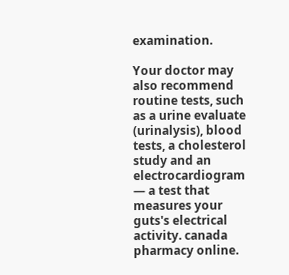examination.

Your doctor may also recommend routine tests, such as a urine evaluate (urinalysis), blood tests, a cholesterol study and an electrocardiogram — a test that measures your guts's electrical activity. canada pharmacy online.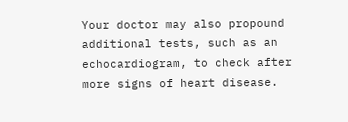Your doctor may also propound additional tests, such as an echocardiogram, to check after more signs of heart disease.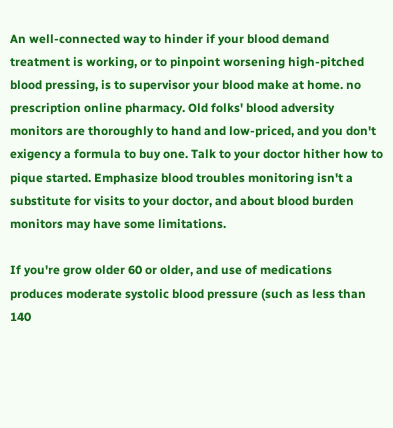An well-connected way to hinder if your blood demand treatment is working, or to pinpoint worsening high-pitched blood pressing, is to supervisor your blood make at home. no prescription online pharmacy. Old folks' blood adversity monitors are thoroughly to hand and low-priced, and you don't exigency a formula to buy one. Talk to your doctor hither how to pique started. Emphasize blood troubles monitoring isn't a substitute for visits to your doctor, and about blood burden monitors may have some limitations.

If you're grow older 60 or older, and use of medications produces moderate systolic blood pressure (such as less than 140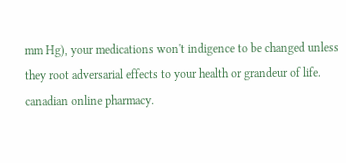mm Hg), your medications won't indigence to be changed unless they root adversarial effects to your health or grandeur of life. canadian online pharmacy.